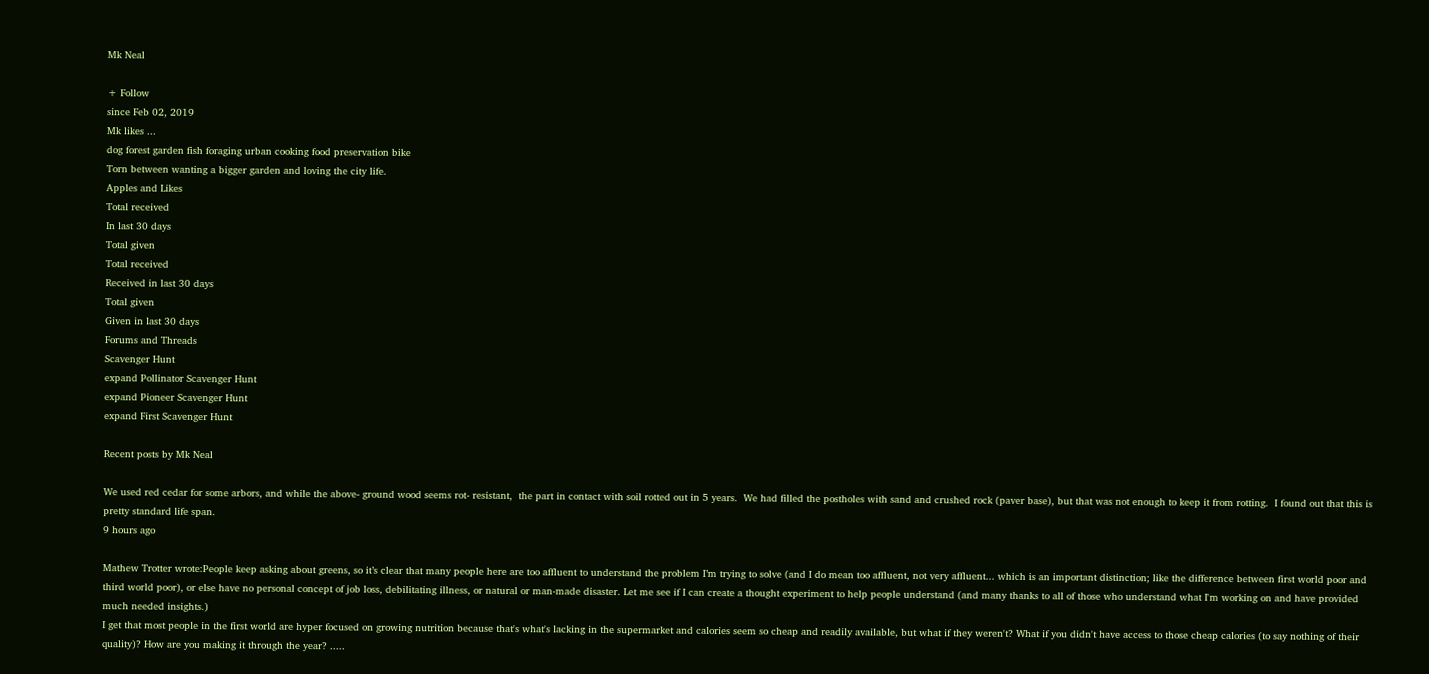Mk Neal

+ Follow
since Feb 02, 2019
Mk likes ...
dog forest garden fish foraging urban cooking food preservation bike
Torn between wanting a bigger garden and loving the city life.
Apples and Likes
Total received
In last 30 days
Total given
Total received
Received in last 30 days
Total given
Given in last 30 days
Forums and Threads
Scavenger Hunt
expand Pollinator Scavenger Hunt
expand Pioneer Scavenger Hunt
expand First Scavenger Hunt

Recent posts by Mk Neal

We used red cedar for some arbors, and while the above- ground wood seems rot- resistant,  the part in contact with soil rotted out in 5 years.  We had filled the postholes with sand and crushed rock (paver base), but that was not enough to keep it from rotting.  I found out that this is pretty standard life span.
9 hours ago

Mathew Trotter wrote:People keep asking about greens, so it’s clear that many people here are too affluent to understand the problem I’m trying to solve (and I do mean too affluent, not very affluent... which is an important distinction; like the difference between first world poor and third world poor), or else have no personal concept of job loss, debilitating illness, or natural or man-made disaster. Let me see if I can create a thought experiment to help people understand (and many thanks to all of those who understand what I'm working on and have provided much needed insights.)
I get that most people in the first world are hyper focused on growing nutrition because that's what's lacking in the supermarket and calories seem so cheap and readily available, but what if they weren't? What if you didn't have access to those cheap calories (to say nothing of their quality)? How are you making it through the year? .....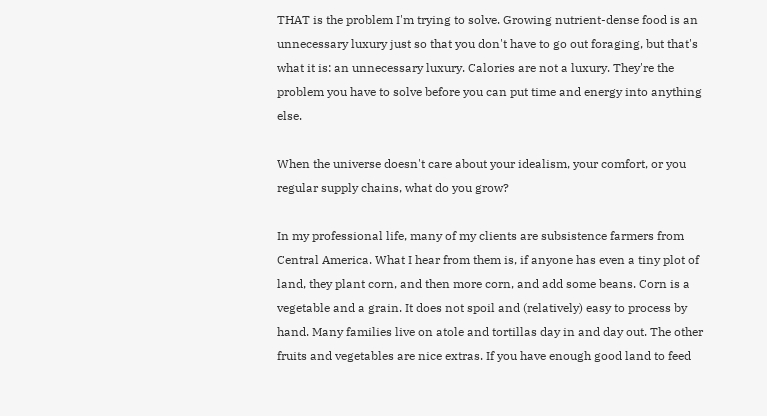THAT is the problem I'm trying to solve. Growing nutrient-dense food is an unnecessary luxury just so that you don't have to go out foraging, but that's what it is: an unnecessary luxury. Calories are not a luxury. They're the problem you have to solve before you can put time and energy into anything else.

When the universe doesn't care about your idealism, your comfort, or you regular supply chains, what do you grow?

In my professional life, many of my clients are subsistence farmers from Central America. What I hear from them is, if anyone has even a tiny plot of land, they plant corn, and then more corn, and add some beans. Corn is a vegetable and a grain. It does not spoil and (relatively) easy to process by hand. Many families live on atole and tortillas day in and day out. The other fruits and vegetables are nice extras. If you have enough good land to feed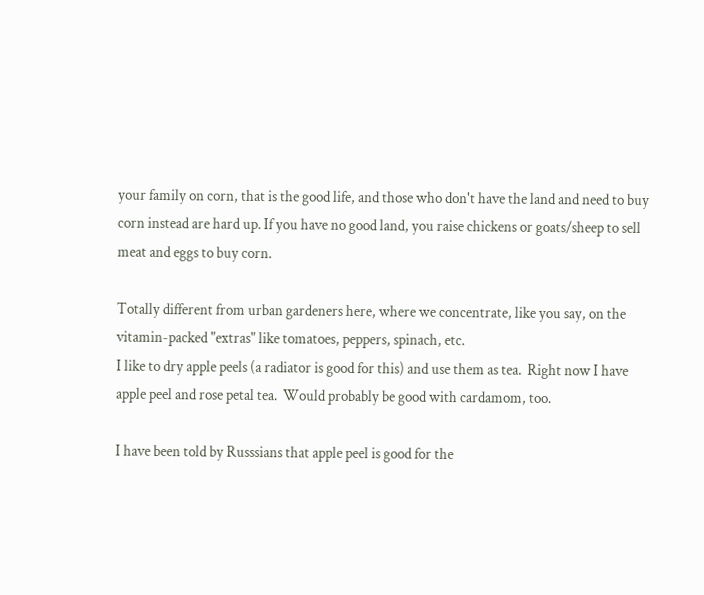your family on corn, that is the good life, and those who don't have the land and need to buy corn instead are hard up. If you have no good land, you raise chickens or goats/sheep to sell meat and eggs to buy corn.

Totally different from urban gardeners here, where we concentrate, like you say, on the vitamin-packed "extras" like tomatoes, peppers, spinach, etc.
I like to dry apple peels (a radiator is good for this) and use them as tea.  Right now I have apple peel and rose petal tea.  Would probably be good with cardamom, too.

I have been told by Russsians that apple peel is good for the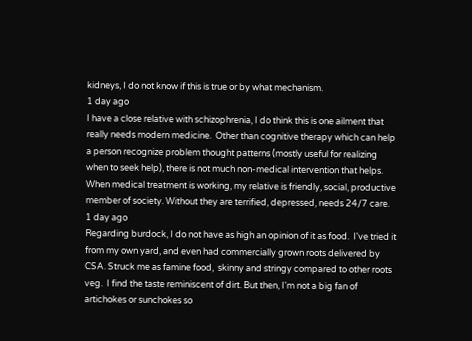kidneys, I do not know if this is true or by what mechanism.
1 day ago
I have a close relative with schizophrenia, I do think this is one ailment that really needs modern medicine.  Other than cognitive therapy which can help a person recognize problem thought patterns (mostly useful for realizing when to seek help), there is not much non-medical intervention that helps.  When medical treatment is working, my relative is friendly, social, productive member of society. Without they are terrified, depressed, needs 24/7 care.
1 day ago
Regarding burdock, I do not have as high an opinion of it as food.  I've tried it from my own yard, and even had commercially grown roots delivered by CSA. Struck me as famine food,  skinny and stringy compared to other roots veg.  I find the taste reminiscent of dirt. But then, I'm not a big fan of artichokes or sunchokes so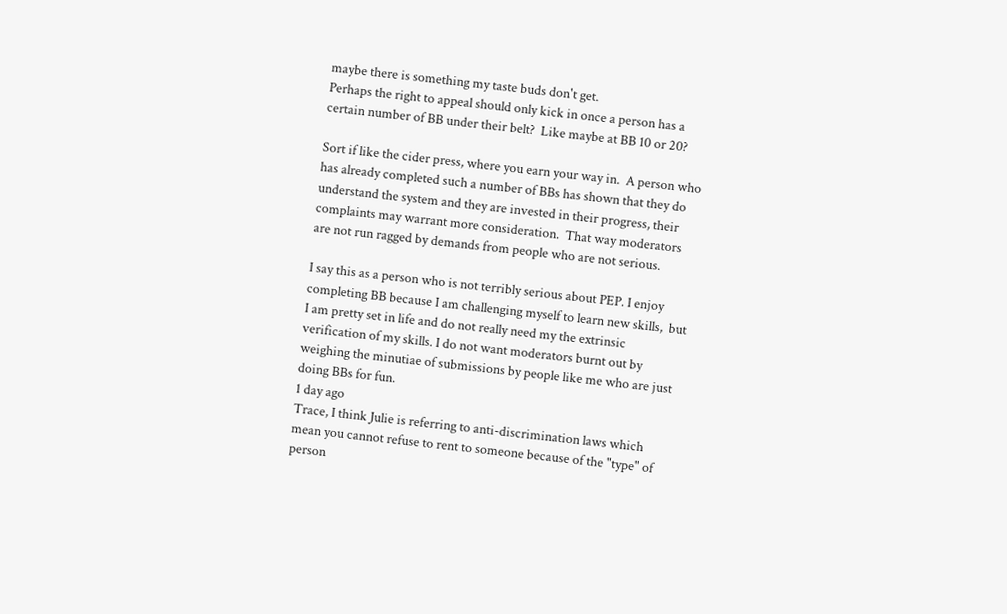maybe there is something my taste buds don't get.
Perhaps the right to appeal should only kick in once a person has a certain number of BB under their belt?  Like maybe at BB 10 or 20?

Sort if like the cider press, where you earn your way in.  A person who has already completed such a number of BBs has shown that they do understand the system and they are invested in their progress, their complaints may warrant more consideration.  That way moderators are not run ragged by demands from people who are not serious.

I say this as a person who is not terribly serious about PEP. I enjoy completing BB because I am challenging myself to learn new skills,  but I am pretty set in life and do not really need my the extrinsic verification of my skills. I do not want moderators burnt out by weighing the minutiae of submissions by people like me who are just doing BBs for fun.
1 day ago
Trace, I think Julie is referring to anti-discrimination laws which mean you cannot refuse to rent to someone because of the "type" of person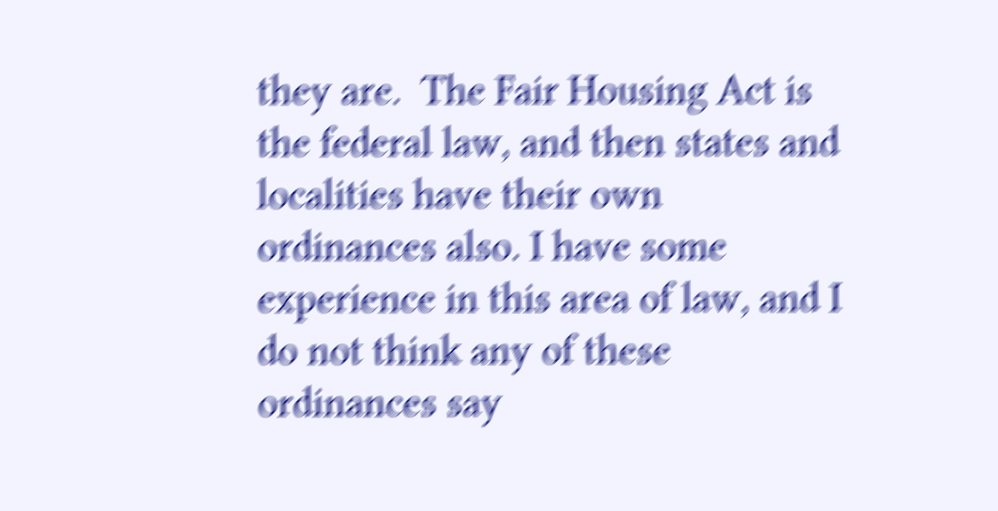they are.  The Fair Housing Act is the federal law, and then states and localities have their own ordinances also. I have some experience in this area of law, and I do not think any of these ordinances say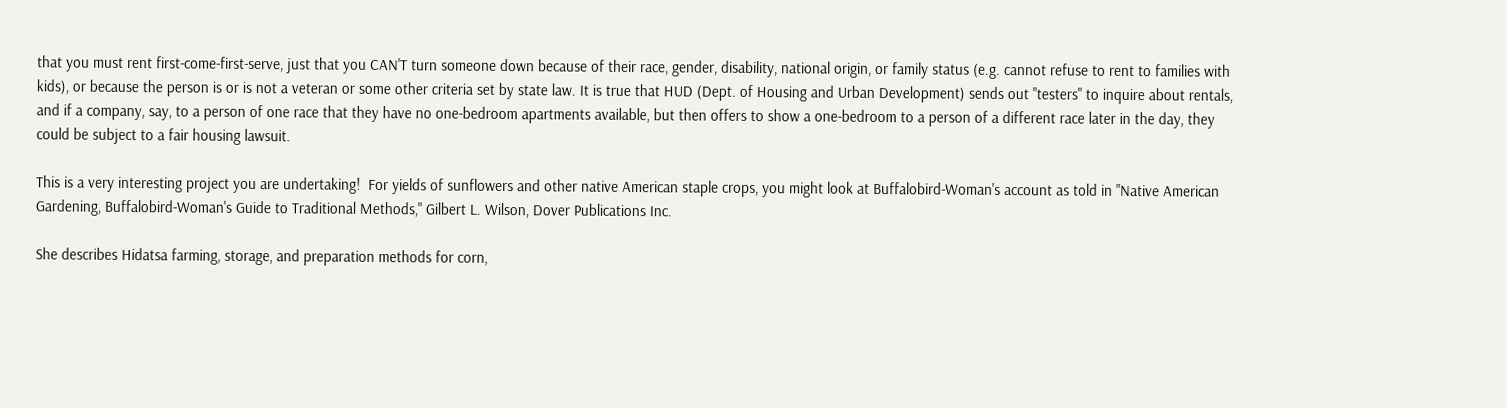that you must rent first-come-first-serve, just that you CAN'T turn someone down because of their race, gender, disability, national origin, or family status (e.g. cannot refuse to rent to families with kids), or because the person is or is not a veteran or some other criteria set by state law. It is true that HUD (Dept. of Housing and Urban Development) sends out "testers" to inquire about rentals, and if a company, say, to a person of one race that they have no one-bedroom apartments available, but then offers to show a one-bedroom to a person of a different race later in the day, they could be subject to a fair housing lawsuit.

This is a very interesting project you are undertaking!  For yields of sunflowers and other native American staple crops, you might look at Buffalobird-Woman's account as told in "Native American Gardening, Buffalobird-Woman's Guide to Traditional Methods," Gilbert L. Wilson, Dover Publications Inc.

She describes Hidatsa farming, storage, and preparation methods for corn,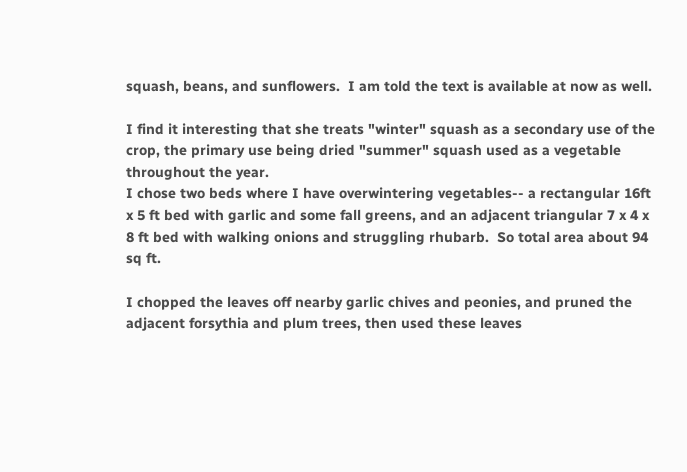squash, beans, and sunflowers.  I am told the text is available at now as well.

I find it interesting that she treats "winter" squash as a secondary use of the crop, the primary use being dried "summer" squash used as a vegetable throughout the year.
I chose two beds where I have overwintering vegetables-- a rectangular 16ft x 5 ft bed with garlic and some fall greens, and an adjacent triangular 7 x 4 x 8 ft bed with walking onions and struggling rhubarb.  So total area about 94 sq ft.

I chopped the leaves off nearby garlic chives and peonies, and pruned the adjacent forsythia and plum trees, then used these leaves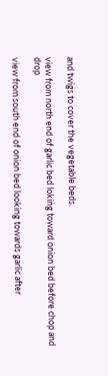and twigs to cover the vegetable beds.

view from north end of garlic bed loking toward onion bed before chop and drop

view from south end of onion bed looking towards garlic after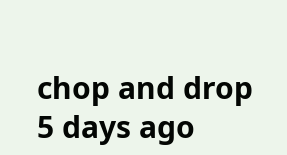chop and drop
5 days ago